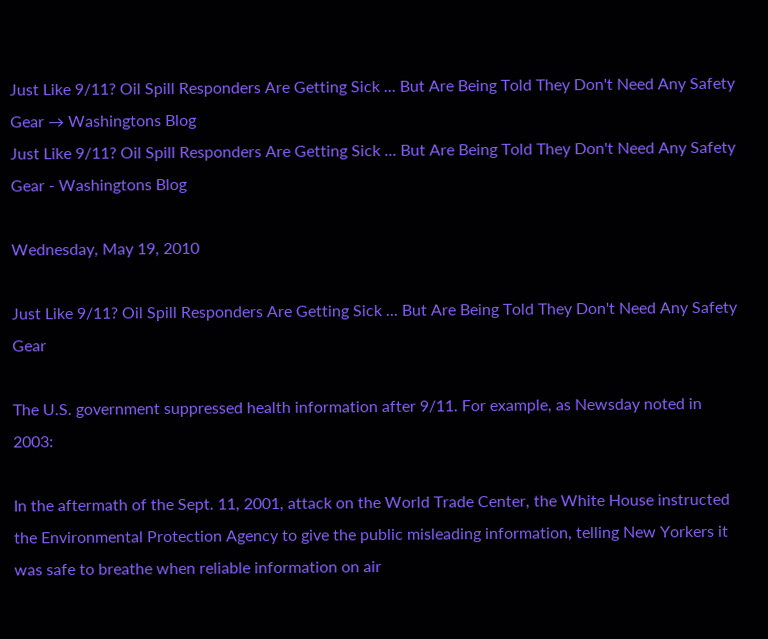Just Like 9/11? Oil Spill Responders Are Getting Sick ... But Are Being Told They Don't Need Any Safety Gear → Washingtons Blog
Just Like 9/11? Oil Spill Responders Are Getting Sick ... But Are Being Told They Don't Need Any Safety Gear - Washingtons Blog

Wednesday, May 19, 2010

Just Like 9/11? Oil Spill Responders Are Getting Sick ... But Are Being Told They Don't Need Any Safety Gear

The U.S. government suppressed health information after 9/11. For example, as Newsday noted in 2003:

In the aftermath of the Sept. 11, 2001, attack on the World Trade Center, the White House instructed the Environmental Protection Agency to give the public misleading information, telling New Yorkers it was safe to breathe when reliable information on air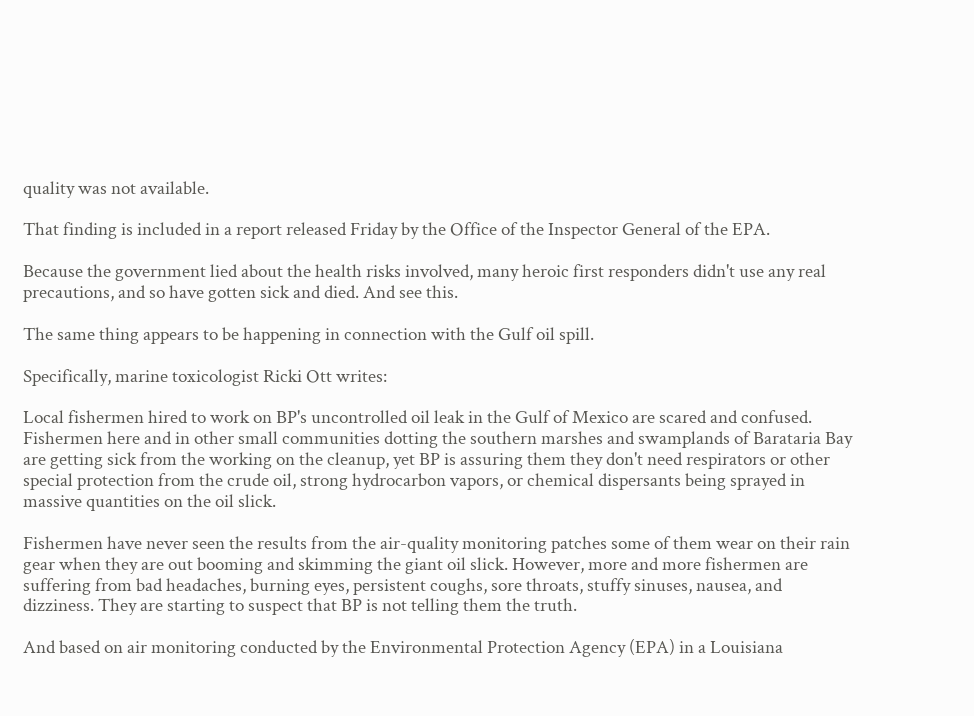quality was not available.

That finding is included in a report released Friday by the Office of the Inspector General of the EPA.

Because the government lied about the health risks involved, many heroic first responders didn't use any real precautions, and so have gotten sick and died. And see this.

The same thing appears to be happening in connection with the Gulf oil spill.

Specifically, marine toxicologist Ricki Ott writes:

Local fishermen hired to work on BP's uncontrolled oil leak in the Gulf of Mexico are scared and confused. Fishermen here and in other small communities dotting the southern marshes and swamplands of Barataria Bay are getting sick from the working on the cleanup, yet BP is assuring them they don't need respirators or other special protection from the crude oil, strong hydrocarbon vapors, or chemical dispersants being sprayed in massive quantities on the oil slick.

Fishermen have never seen the results from the air-quality monitoring patches some of them wear on their rain gear when they are out booming and skimming the giant oil slick. However, more and more fishermen are suffering from bad headaches, burning eyes, persistent coughs, sore throats, stuffy sinuses, nausea, and dizziness. They are starting to suspect that BP is not telling them the truth.

And based on air monitoring conducted by the Environmental Protection Agency (EPA) in a Louisiana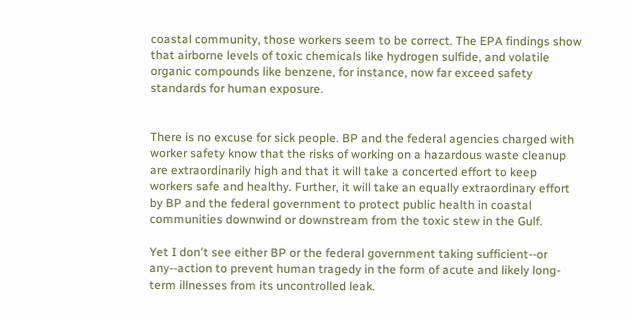coastal community, those workers seem to be correct. The EPA findings show that airborne levels of toxic chemicals like hydrogen sulfide, and volatile organic compounds like benzene, for instance, now far exceed safety standards for human exposure.


There is no excuse for sick people. BP and the federal agencies charged with worker safety know that the risks of working on a hazardous waste cleanup are extraordinarily high and that it will take a concerted effort to keep workers safe and healthy. Further, it will take an equally extraordinary effort by BP and the federal government to protect public health in coastal communities downwind or downstream from the toxic stew in the Gulf.

Yet I don't see either BP or the federal government taking sufficient--or any--action to prevent human tragedy in the form of acute and likely long-term illnesses from its uncontrolled leak.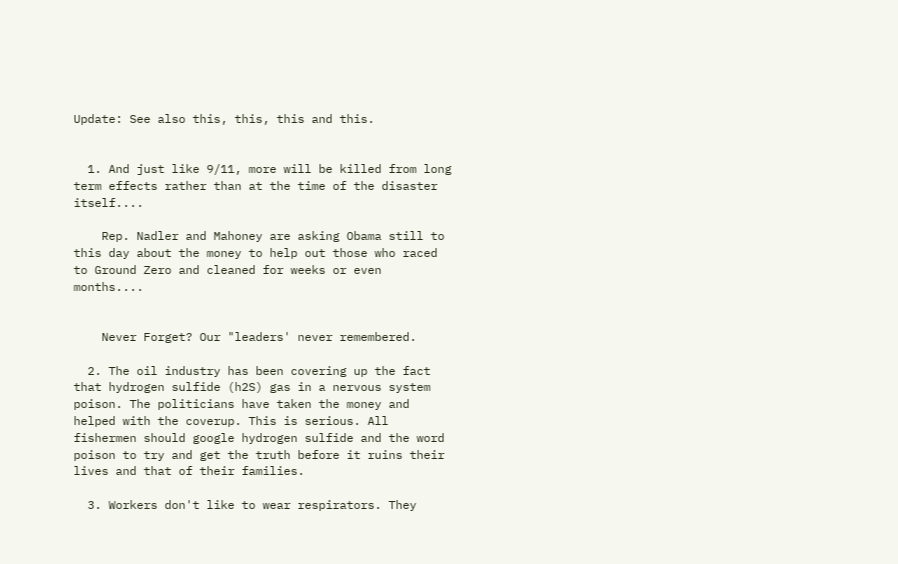Update: See also this, this, this and this.


  1. And just like 9/11, more will be killed from long term effects rather than at the time of the disaster itself....

    Rep. Nadler and Mahoney are asking Obama still to this day about the money to help out those who raced to Ground Zero and cleaned for weeks or even months....


    Never Forget? Our "leaders' never remembered.

  2. The oil industry has been covering up the fact that hydrogen sulfide (h2S) gas in a nervous system poison. The politicians have taken the money and helped with the coverup. This is serious. All fishermen should google hydrogen sulfide and the word poison to try and get the truth before it ruins their lives and that of their families.

  3. Workers don't like to wear respirators. They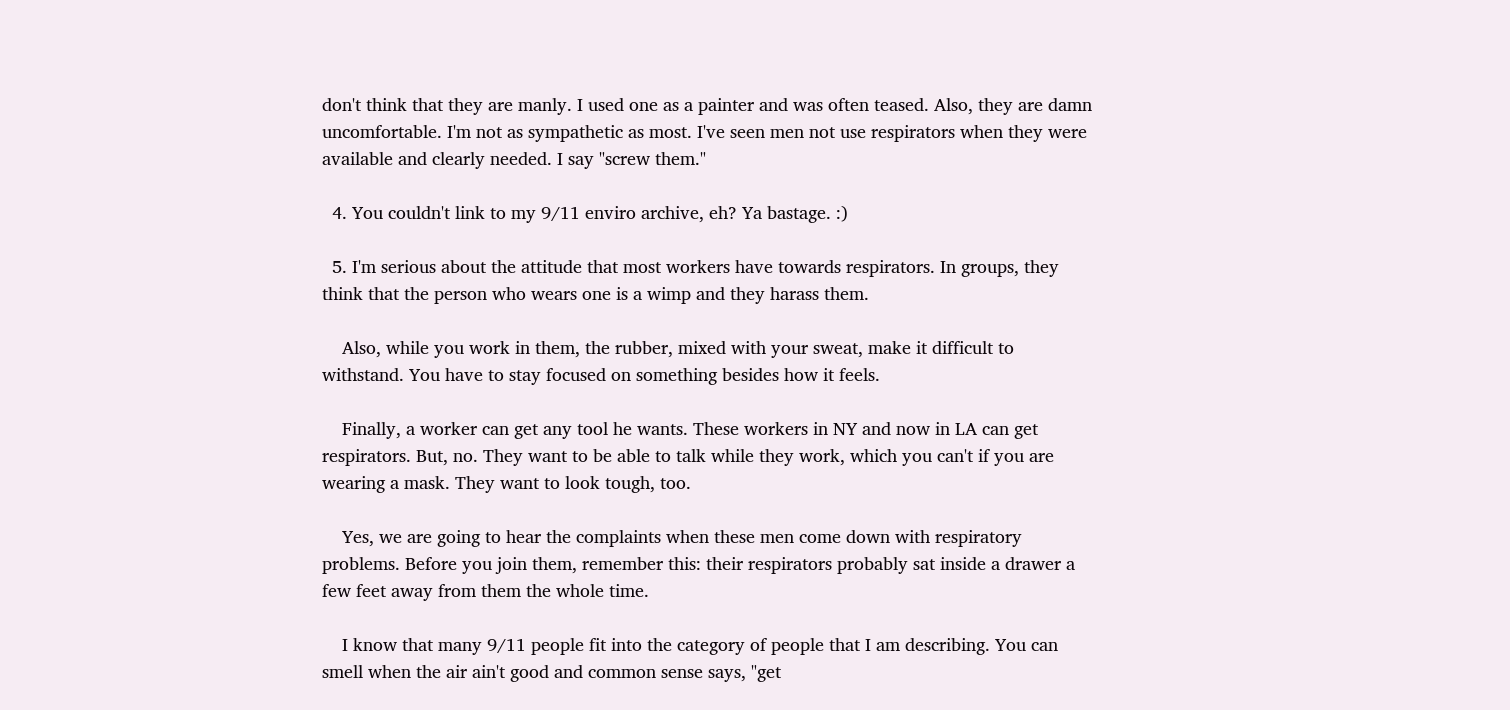don't think that they are manly. I used one as a painter and was often teased. Also, they are damn uncomfortable. I'm not as sympathetic as most. I've seen men not use respirators when they were available and clearly needed. I say "screw them."

  4. You couldn't link to my 9/11 enviro archive, eh? Ya bastage. :)

  5. I'm serious about the attitude that most workers have towards respirators. In groups, they think that the person who wears one is a wimp and they harass them.

    Also, while you work in them, the rubber, mixed with your sweat, make it difficult to withstand. You have to stay focused on something besides how it feels.

    Finally, a worker can get any tool he wants. These workers in NY and now in LA can get respirators. But, no. They want to be able to talk while they work, which you can't if you are wearing a mask. They want to look tough, too.

    Yes, we are going to hear the complaints when these men come down with respiratory problems. Before you join them, remember this: their respirators probably sat inside a drawer a few feet away from them the whole time.

    I know that many 9/11 people fit into the category of people that I am describing. You can smell when the air ain't good and common sense says, "get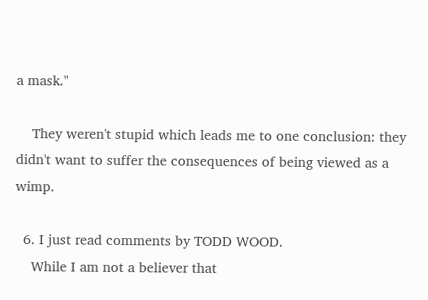a mask."

    They weren't stupid which leads me to one conclusion: they didn't want to suffer the consequences of being viewed as a wimp.

  6. I just read comments by TODD WOOD.
    While I am not a believer that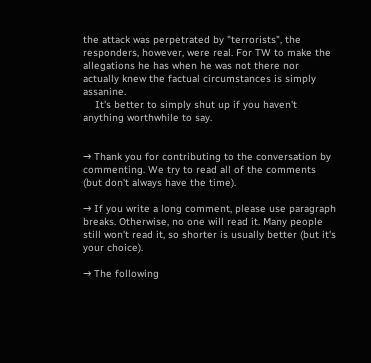the attack was perpetrated by "terrorists", the responders, however, were real. For TW to make the allegations he has when he was not there nor actually knew the factual circumstances is simply assanine.
    It's better to simply shut up if you haven't anything worthwhile to say.


→ Thank you for contributing to the conversation by commenting. We try to read all of the comments (but don't always have the time).

→ If you write a long comment, please use paragraph breaks. Otherwise, no one will read it. Many people still won't read it, so shorter is usually better (but it's your choice).

→ The following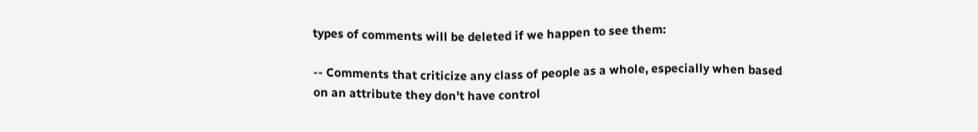types of comments will be deleted if we happen to see them:

-- Comments that criticize any class of people as a whole, especially when based on an attribute they don't have control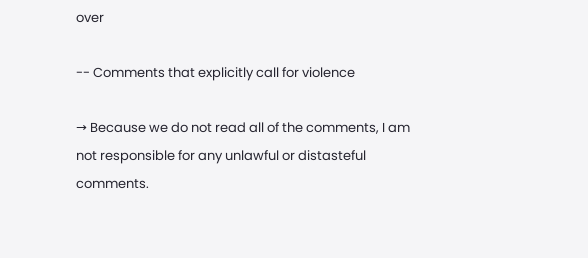over

-- Comments that explicitly call for violence

→ Because we do not read all of the comments, I am not responsible for any unlawful or distasteful comments.